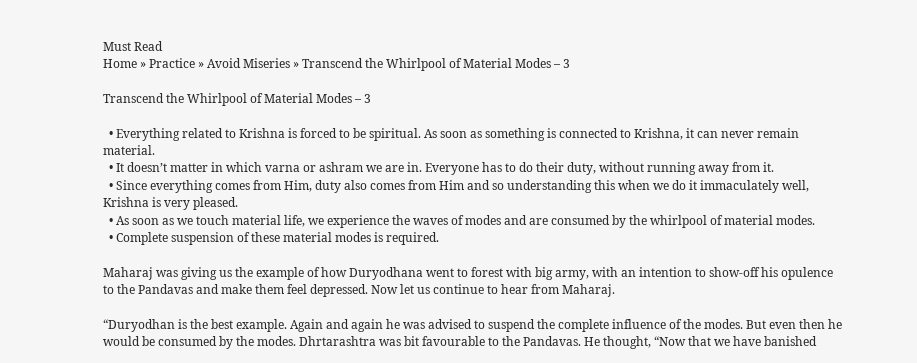Must Read
Home » Practice » Avoid Miseries » Transcend the Whirlpool of Material Modes – 3

Transcend the Whirlpool of Material Modes – 3

  • Everything related to Krishna is forced to be spiritual. As soon as something is connected to Krishna, it can never remain material.
  • It doesn’t matter in which varna or ashram we are in. Everyone has to do their duty, without running away from it.
  • Since everything comes from Him, duty also comes from Him and so understanding this when we do it immaculately well, Krishna is very pleased.
  • As soon as we touch material life, we experience the waves of modes and are consumed by the whirlpool of material modes.
  • Complete suspension of these material modes is required.

Maharaj was giving us the example of how Duryodhana went to forest with big army, with an intention to show-off his opulence to the Pandavas and make them feel depressed. Now let us continue to hear from Maharaj.

“Duryodhan is the best example. Again and again he was advised to suspend the complete influence of the modes. But even then he would be consumed by the modes. Dhrtarashtra was bit favourable to the Pandavas. He thought, “Now that we have banished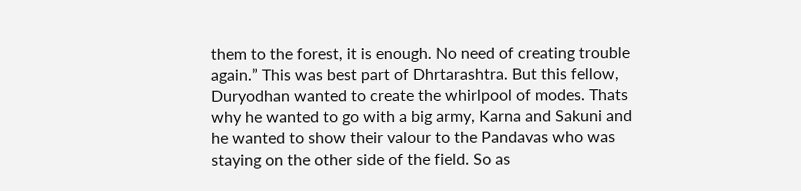them to the forest, it is enough. No need of creating trouble again.” This was best part of Dhrtarashtra. But this fellow, Duryodhan wanted to create the whirlpool of modes. Thats why he wanted to go with a big army, Karna and Sakuni and he wanted to show their valour to the Pandavas who was staying on the other side of the field. So as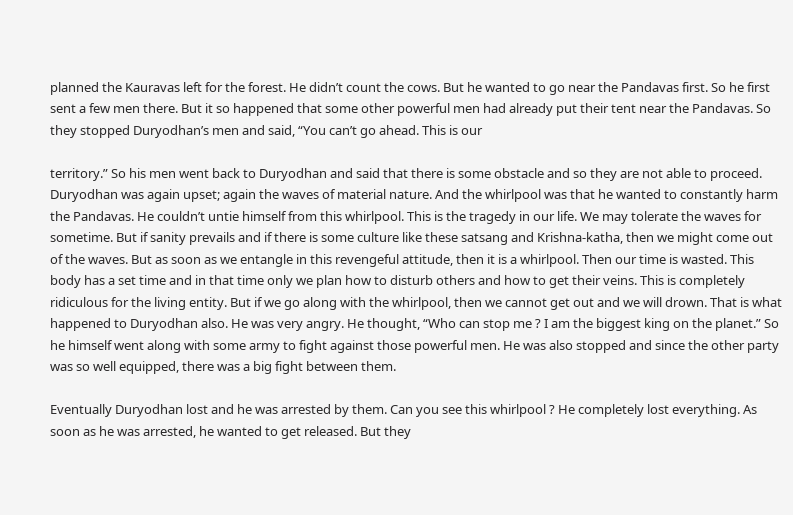planned the Kauravas left for the forest. He didn’t count the cows. But he wanted to go near the Pandavas first. So he first sent a few men there. But it so happened that some other powerful men had already put their tent near the Pandavas. So they stopped Duryodhan’s men and said, “You can’t go ahead. This is our

territory.” So his men went back to Duryodhan and said that there is some obstacle and so they are not able to proceed. Duryodhan was again upset; again the waves of material nature. And the whirlpool was that he wanted to constantly harm the Pandavas. He couldn’t untie himself from this whirlpool. This is the tragedy in our life. We may tolerate the waves for sometime. But if sanity prevails and if there is some culture like these satsang and Krishna-katha, then we might come out of the waves. But as soon as we entangle in this revengeful attitude, then it is a whirlpool. Then our time is wasted. This body has a set time and in that time only we plan how to disturb others and how to get their veins. This is completely ridiculous for the living entity. But if we go along with the whirlpool, then we cannot get out and we will drown. That is what happened to Duryodhan also. He was very angry. He thought, “Who can stop me ? I am the biggest king on the planet.” So he himself went along with some army to fight against those powerful men. He was also stopped and since the other party was so well equipped, there was a big fight between them.

Eventually Duryodhan lost and he was arrested by them. Can you see this whirlpool ? He completely lost everything. As soon as he was arrested, he wanted to get released. But they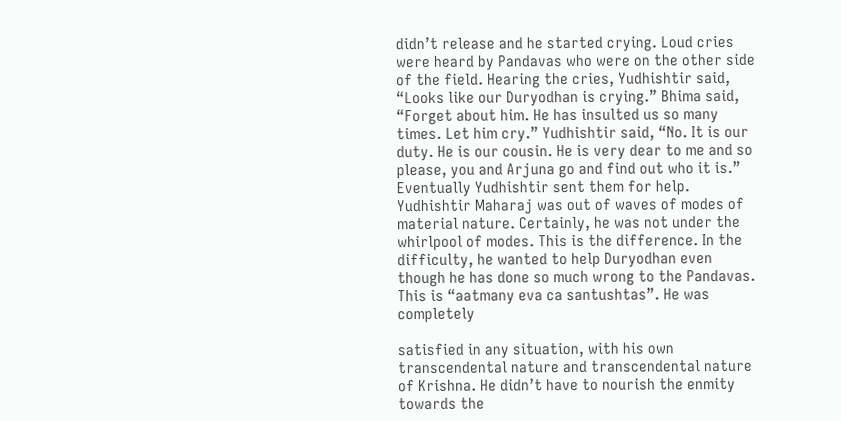didn’t release and he started crying. Loud cries were heard by Pandavas who were on the other side of the field. Hearing the cries, Yudhishtir said, “Looks like our Duryodhan is crying.” Bhima said, “Forget about him. He has insulted us so many times. Let him cry.” Yudhishtir said, “No. It is our duty. He is our cousin. He is very dear to me and so please, you and Arjuna go and find out who it is.” Eventually Yudhishtir sent them for help. Yudhishtir Maharaj was out of waves of modes of material nature. Certainly, he was not under the whirlpool of modes. This is the difference. In the difficulty, he wanted to help Duryodhan even though he has done so much wrong to the Pandavas. This is “aatmany eva ca santushtas”. He was completely

satisfied in any situation, with his own transcendental nature and transcendental nature of Krishna. He didn’t have to nourish the enmity towards the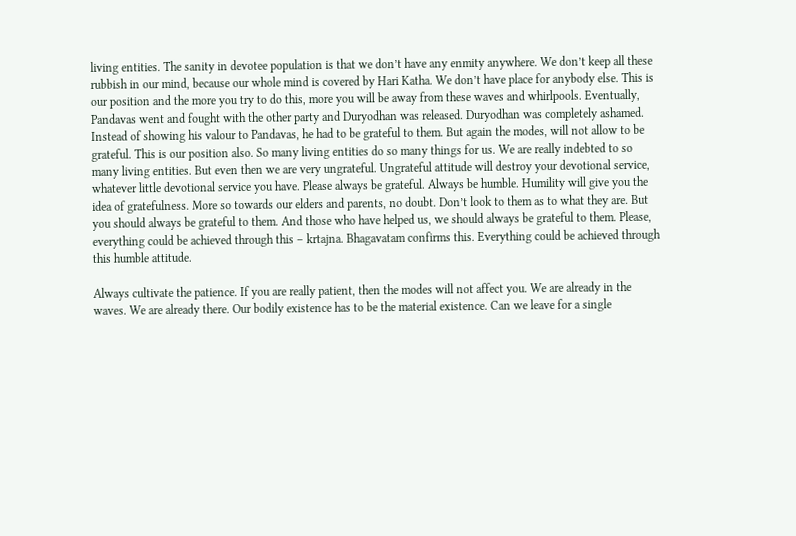living entities. The sanity in devotee population is that we don’t have any enmity anywhere. We don’t keep all these rubbish in our mind, because our whole mind is covered by Hari Katha. We don’t have place for anybody else. This is our position and the more you try to do this, more you will be away from these waves and whirlpools. Eventually, Pandavas went and fought with the other party and Duryodhan was released. Duryodhan was completely ashamed. Instead of showing his valour to Pandavas, he had to be grateful to them. But again the modes, will not allow to be grateful. This is our position also. So many living entities do so many things for us. We are really indebted to so many living entities. But even then we are very ungrateful. Ungrateful attitude will destroy your devotional service, whatever little devotional service you have. Please always be grateful. Always be humble. Humility will give you the idea of gratefulness. More so towards our elders and parents, no doubt. Don’t look to them as to what they are. But you should always be grateful to them. And those who have helped us, we should always be grateful to them. Please, everything could be achieved through this – krtajna. Bhagavatam confirms this. Everything could be achieved through this humble attitude.

Always cultivate the patience. If you are really patient, then the modes will not affect you. We are already in the waves. We are already there. Our bodily existence has to be the material existence. Can we leave for a single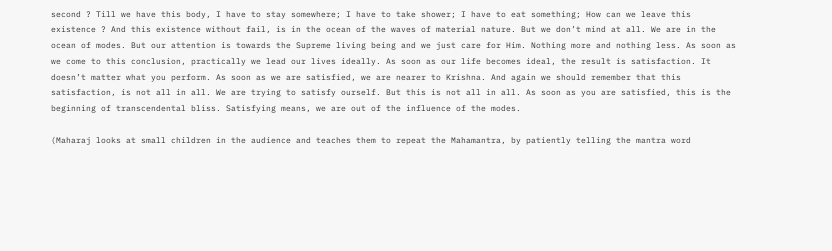second ? Till we have this body, I have to stay somewhere; I have to take shower; I have to eat something; How can we leave this existence ? And this existence without fail, is in the ocean of the waves of material nature. But we don’t mind at all. We are in the ocean of modes. But our attention is towards the Supreme living being and we just care for Him. Nothing more and nothing less. As soon as we come to this conclusion, practically we lead our lives ideally. As soon as our life becomes ideal, the result is satisfaction. It doesn’t matter what you perform. As soon as we are satisfied, we are nearer to Krishna. And again we should remember that this satisfaction, is not all in all. We are trying to satisfy ourself. But this is not all in all. As soon as you are satisfied, this is the beginning of transcendental bliss. Satisfying means, we are out of the influence of the modes.

(Maharaj looks at small children in the audience and teaches them to repeat the Mahamantra, by patiently telling the mantra word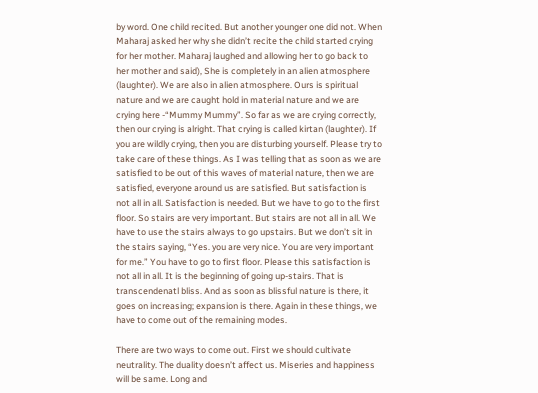by word. One child recited. But another younger one did not. When Maharaj asked her why she didn’t recite the child started crying for her mother. Maharaj laughed and allowing her to go back to her mother and said), She is completely in an alien atmosphere (laughter). We are also in alien atmosphere. Ours is spiritual nature and we are caught hold in material nature and we are crying here -“Mummy Mummy”. So far as we are crying correctly, then our crying is alright. That crying is called kirtan (laughter). If you are wildly crying, then you are disturbing yourself. Please try to take care of these things. As I was telling that as soon as we are satisfied to be out of this waves of material nature, then we are satisfied, everyone around us are satisfied. But satisfaction is not all in all. Satisfaction is needed. But we have to go to the first floor. So stairs are very important. But stairs are not all in all. We have to use the stairs always to go upstairs. But we don’t sit in the stairs saying, “Yes. you are very nice. You are very important for me.” You have to go to first floor. Please this satisfaction is not all in all. It is the beginning of going up-stairs. That is transcendenatl bliss. And as soon as blissful nature is there, it goes on increasing; expansion is there. Again in these things, we have to come out of the remaining modes.

There are two ways to come out. First we should cultivate neutrality. The duality doesn’t affect us. Miseries and happiness will be same. Long and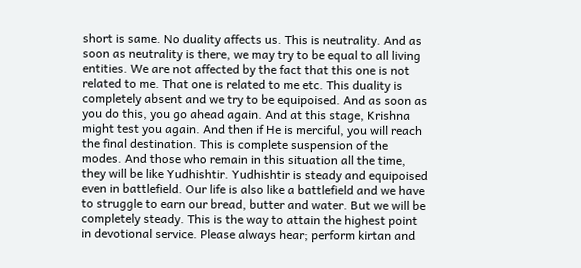short is same. No duality affects us. This is neutrality. And as soon as neutrality is there, we may try to be equal to all living entities. We are not affected by the fact that this one is not related to me. That one is related to me etc. This duality is completely absent and we try to be equipoised. And as soon as you do this, you go ahead again. And at this stage, Krishna might test you again. And then if He is merciful, you will reach the final destination. This is complete suspension of the modes. And those who remain in this situation all the time, they will be like Yudhishtir. Yudhishtir is steady and equipoised even in battlefield. Our life is also like a battlefield and we have to struggle to earn our bread, butter and water. But we will be completely steady. This is the way to attain the highest point in devotional service. Please always hear; perform kirtan and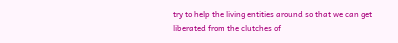try to help the living entities around so that we can get liberated from the clutches of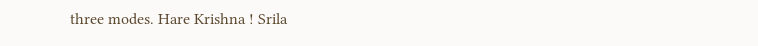three modes. Hare Krishna ! Srila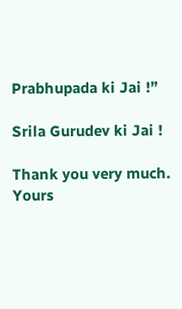Prabhupada ki Jai !”

Srila Gurudev ki Jai !

Thank you very much.
Yours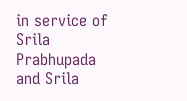in service of Srila Prabhupada and Srila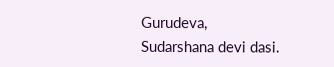Gurudeva,
Sudarshana devi dasi.